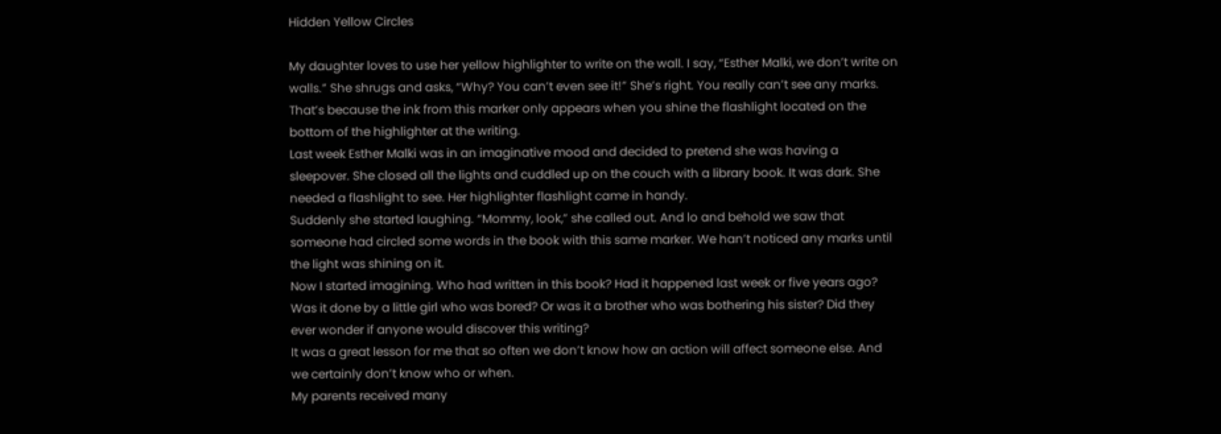Hidden Yellow Circles

My daughter loves to use her yellow highlighter to write on the wall. I say, “Esther Malki, we don’t write on walls.” She shrugs and asks, “Why? You can’t even see it!” She’s right. You really can’t see any marks. That’s because the ink from this marker only appears when you shine the flashlight located on the bottom of the highlighter at the writing.
Last week Esther Malki was in an imaginative mood and decided to pretend she was having a sleepover. She closed all the lights and cuddled up on the couch with a library book. It was dark. She needed a flashlight to see. Her highlighter flashlight came in handy.
Suddenly she started laughing. “Mommy, look,” she called out. And lo and behold we saw that someone had circled some words in the book with this same marker. We han’t noticed any marks until the light was shining on it.
Now I started imagining. Who had written in this book? Had it happened last week or five years ago? Was it done by a little girl who was bored? Or was it a brother who was bothering his sister? Did they ever wonder if anyone would discover this writing?
It was a great lesson for me that so often we don’t know how an action will affect someone else. And we certainly don’t know who or when.
My parents received many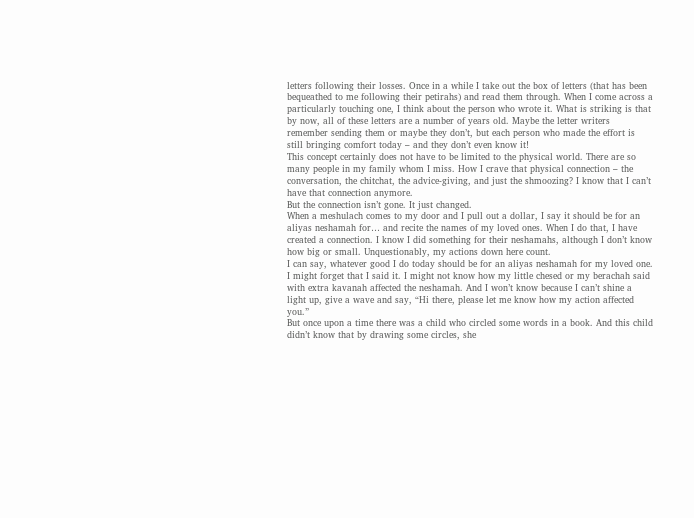letters following their losses. Once in a while I take out the box of letters (that has been bequeathed to me following their petirahs) and read them through. When I come across a particularly touching one, I think about the person who wrote it. What is striking is that by now, all of these letters are a number of years old. Maybe the letter writers remember sending them or maybe they don’t, but each person who made the effort is still bringing comfort today – and they don’t even know it!
This concept certainly does not have to be limited to the physical world. There are so many people in my family whom I miss. How I crave that physical connection – the conversation, the chitchat, the advice-giving, and just the shmoozing? I know that I can’t have that connection anymore.
But the connection isn’t gone. It just changed.
When a meshulach comes to my door and I pull out a dollar, I say it should be for an aliyas neshamah for… and recite the names of my loved ones. When I do that, I have created a connection. I know I did something for their neshamahs, although I don’t know how big or small. Unquestionably, my actions down here count.
I can say, whatever good I do today should be for an aliyas neshamah for my loved one. I might forget that I said it. I might not know how my little chesed or my berachah said with extra kavanah affected the neshamah. And I won’t know because I can’t shine a light up, give a wave and say, “Hi there, please let me know how my action affected you.”
But once upon a time there was a child who circled some words in a book. And this child didn’t know that by drawing some circles, she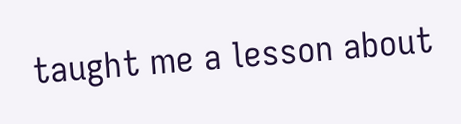taught me a lesson about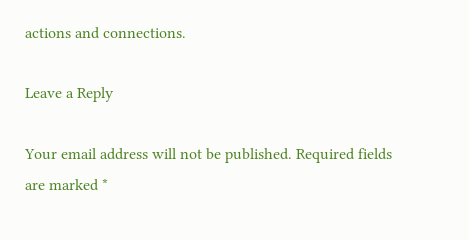actions and connections.

Leave a Reply

Your email address will not be published. Required fields are marked *